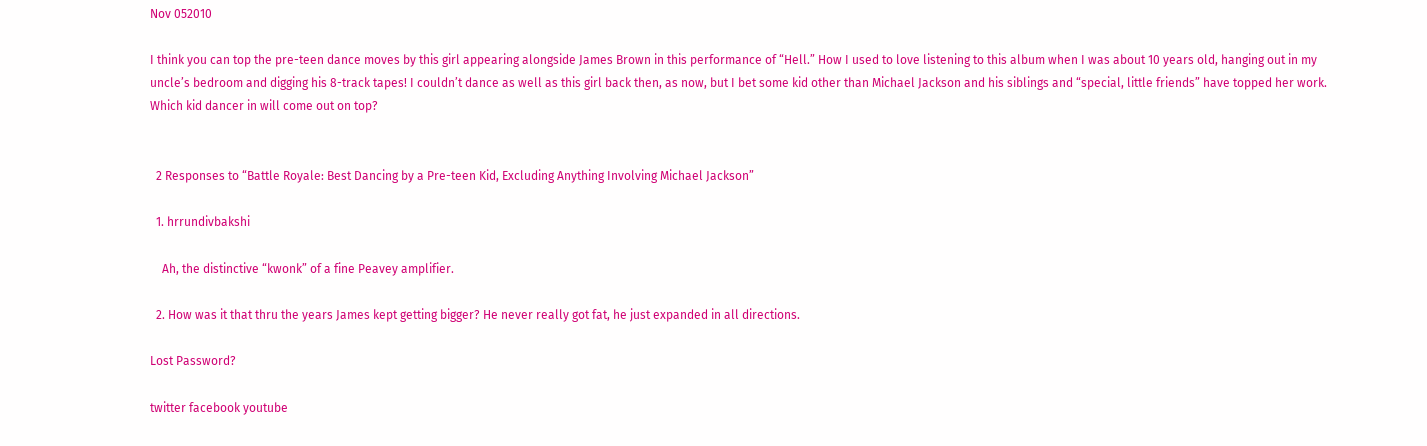Nov 052010

I think you can top the pre-teen dance moves by this girl appearing alongside James Brown in this performance of “Hell.” How I used to love listening to this album when I was about 10 years old, hanging out in my uncle’s bedroom and digging his 8-track tapes! I couldn’t dance as well as this girl back then, as now, but I bet some kid other than Michael Jackson and his siblings and “special, little friends” have topped her work. Which kid dancer in will come out on top?


  2 Responses to “Battle Royale: Best Dancing by a Pre-teen Kid, Excluding Anything Involving Michael Jackson”

  1. hrrundivbakshi

    Ah, the distinctive “kwonk” of a fine Peavey amplifier.

  2. How was it that thru the years James kept getting bigger? He never really got fat, he just expanded in all directions.

Lost Password?

twitter facebook youtube